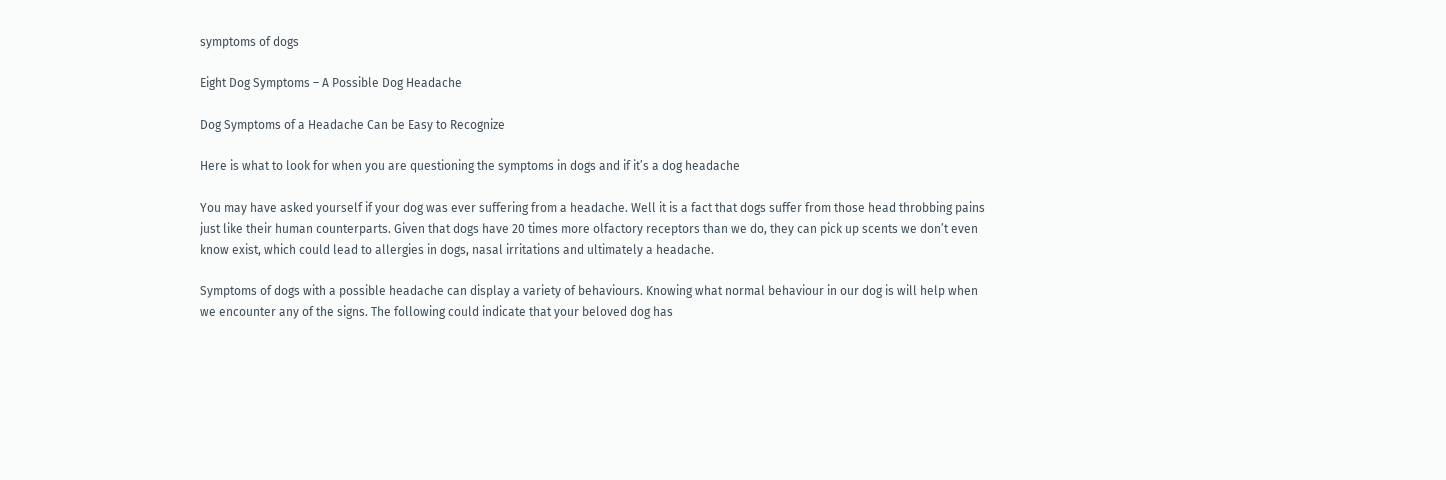symptoms of dogs

Eight Dog Symptoms – A Possible Dog Headache

Dog Symptoms of a Headache Can be Easy to Recognize

Here is what to look for when you are questioning the symptoms in dogs and if it’s a dog headache

You may have asked yourself if your dog was ever suffering from a headache. Well it is a fact that dogs suffer from those head throbbing pains just like their human counterparts. Given that dogs have 20 times more olfactory receptors than we do, they can pick up scents we don’t even know exist, which could lead to allergies in dogs, nasal irritations and ultimately a headache.

Symptoms of dogs with a possible headache can display a variety of behaviours. Knowing what normal behaviour in our dog is will help when we encounter any of the signs. The following could indicate that your beloved dog has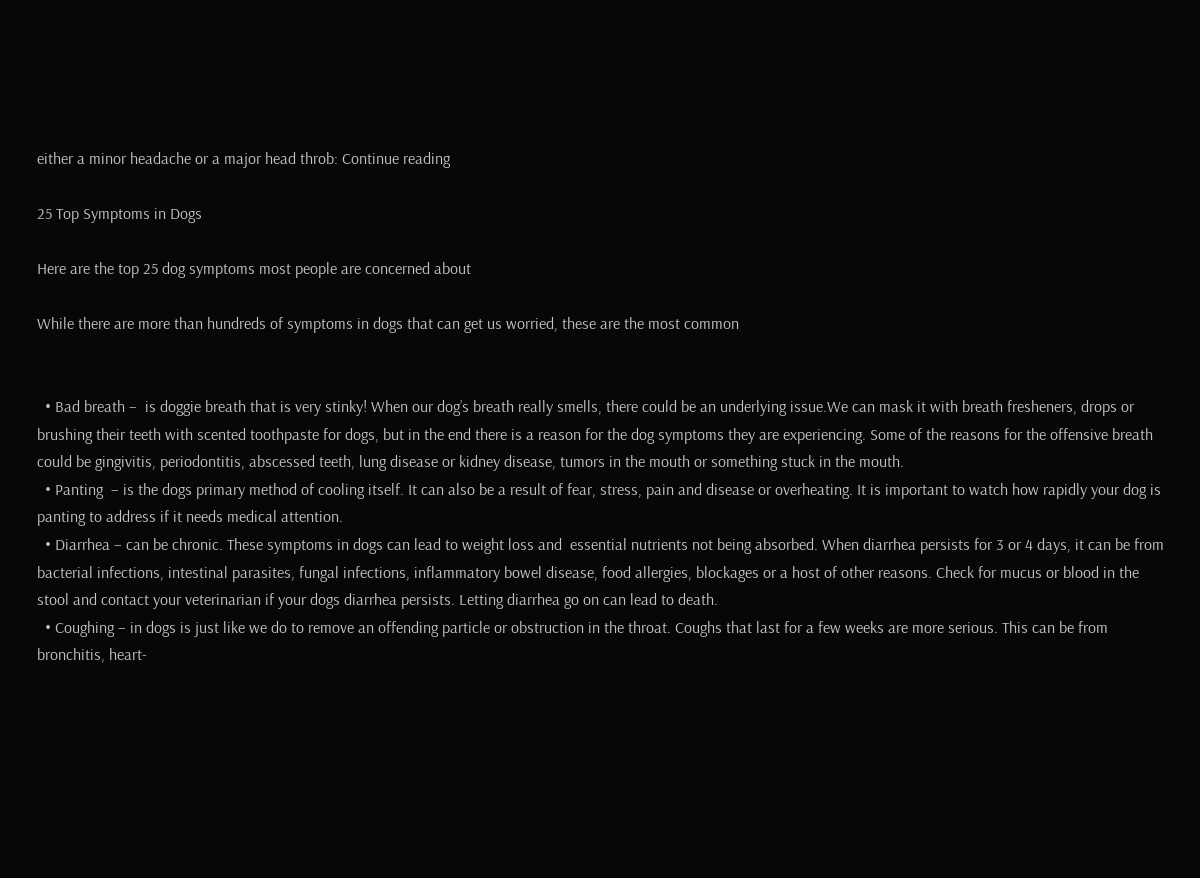either a minor headache or a major head throb: Continue reading

25 Top Symptoms in Dogs

Here are the top 25 dog symptoms most people are concerned about

While there are more than hundreds of symptoms in dogs that can get us worried, these are the most common


  • Bad breath –  is doggie breath that is very stinky! When our dog’s breath really smells, there could be an underlying issue.We can mask it with breath fresheners, drops or brushing their teeth with scented toothpaste for dogs, but in the end there is a reason for the dog symptoms they are experiencing. Some of the reasons for the offensive breath could be gingivitis, periodontitis, abscessed teeth, lung disease or kidney disease, tumors in the mouth or something stuck in the mouth.
  • Panting  – is the dogs primary method of cooling itself. It can also be a result of fear, stress, pain and disease or overheating. It is important to watch how rapidly your dog is panting to address if it needs medical attention.
  • Diarrhea – can be chronic. These symptoms in dogs can lead to weight loss and  essential nutrients not being absorbed. When diarrhea persists for 3 or 4 days, it can be from bacterial infections, intestinal parasites, fungal infections, inflammatory bowel disease, food allergies, blockages or a host of other reasons. Check for mucus or blood in the stool and contact your veterinarian if your dogs diarrhea persists. Letting diarrhea go on can lead to death.
  • Coughing – in dogs is just like we do to remove an offending particle or obstruction in the throat. Coughs that last for a few weeks are more serious. This can be from bronchitis, heart-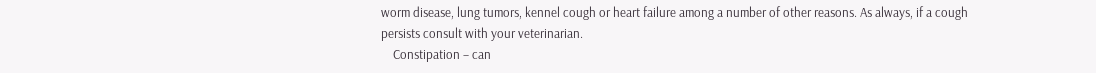worm disease, lung tumors, kennel cough or heart failure among a number of other reasons. As always, if a cough persists consult with your veterinarian.
    Constipation – can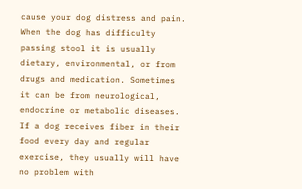cause your dog distress and pain. When the dog has difficulty passing stool it is usually dietary, environmental, or from drugs and medication. Sometimes it can be from neurological, endocrine or metabolic diseases. If a dog receives fiber in their food every day and regular exercise, they usually will have no problem with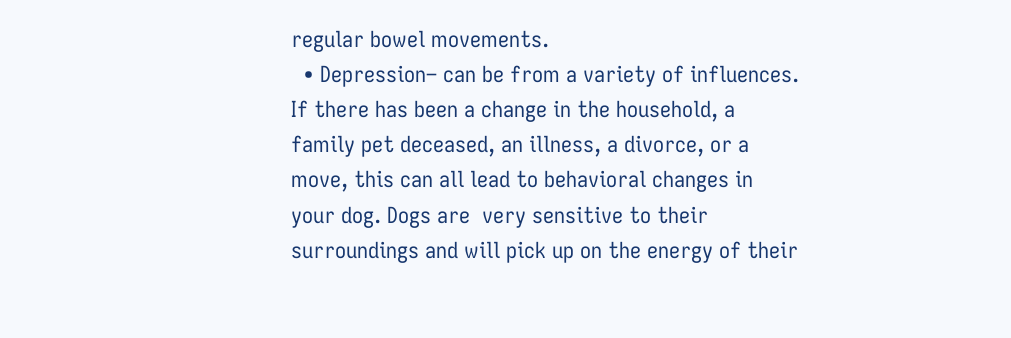regular bowel movements.
  • Depression– can be from a variety of influences. If there has been a change in the household, a family pet deceased, an illness, a divorce, or a move, this can all lead to behavioral changes in your dog. Dogs are  very sensitive to their surroundings and will pick up on the energy of their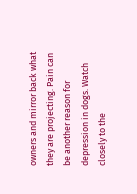owners and mirror back what they are projecting. Pain can be another reason for depression in dogs. Watch closely to the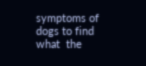symptoms of dogs to find what  the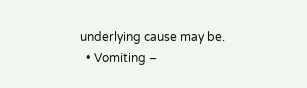underlying cause may be.
  • Vomiting –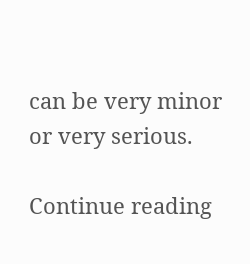can be very minor or very serious.

Continue reading